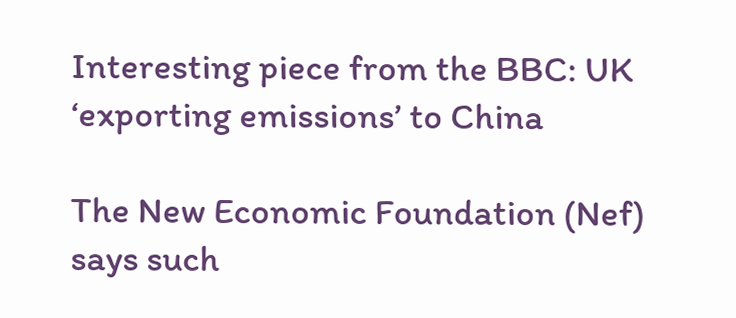Interesting piece from the BBC: UK ‘exporting emissions’ to China

The New Economic Foundation (Nef) says such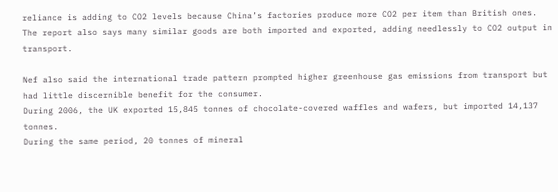reliance is adding to CO2 levels because China’s factories produce more CO2 per item than British ones.
The report also says many similar goods are both imported and exported, adding needlessly to CO2 output in transport.

Nef also said the international trade pattern prompted higher greenhouse gas emissions from transport but had little discernible benefit for the consumer.
During 2006, the UK exported 15,845 tonnes of chocolate-covered waffles and wafers, but imported 14,137 tonnes.
During the same period, 20 tonnes of mineral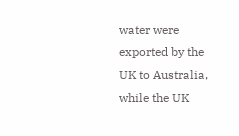water were exported by the UK to Australia, while the UK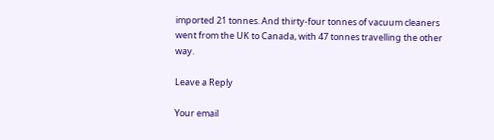imported 21 tonnes. And thirty-four tonnes of vacuum cleaners went from the UK to Canada, with 47 tonnes travelling the other way.

Leave a Reply

Your email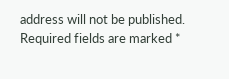address will not be published. Required fields are marked *